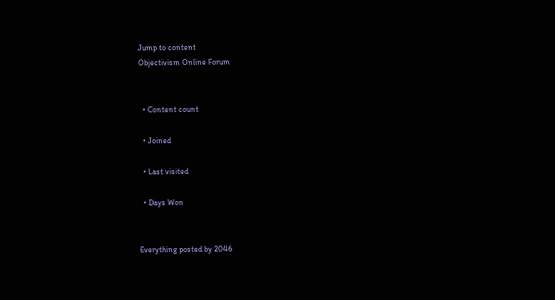Jump to content
Objectivism Online Forum


  • Content count

  • Joined

  • Last visited

  • Days Won


Everything posted by 2046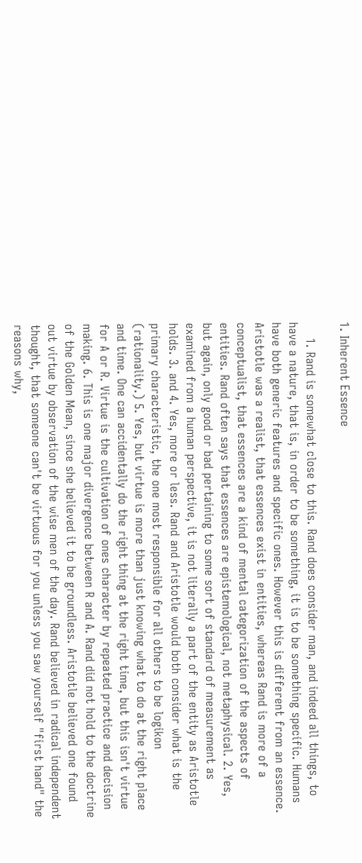1. Inherent Essence

    1. Rand is somewhat close to this. Rand does consider man, and indeed all things, to have a nature, that is, in order to be something, it is to be something specific. Humans have both generic features and specific ones. However this is different from an essence. Aristotle was a realist, that essences exist in entities, whereas Rand is more of a conceptualist, that essences are a kind of mental categorization of the aspects of entities. Rand often says that essences are epistemological, not metaphysical. 2. Yes, but again, only good or bad pertaining to some sort of standard of measurement as examined from a human perspective, it is not literally a part of the entity as Aristotle holds. 3. and 4. Yes, more or less. Rand and Aristotle would both consider what is the primary characteristic, the one most responsible for all others to be logikon (rationality.) 5. Yes, but virtue is more than just knowing what to do at the right place and time. One can accidentally do the right thing at the right time, but this isn't virtue for A or R. Virtue is the cultivation of ones character by repeated practice and decision making. 6. This is one major divergence between R and A. Rand did not hold to the doctrine of the Golden Mean, since she believed it to be groundless. Aristotle believed one found out virtue by observation of the wise men of the day. Rand believed in radical independent thought, that someone can't be virtuous for you unless you saw yourself "first hand" the reasons why,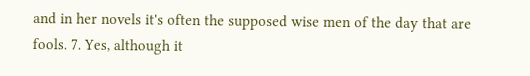and in her novels it's often the supposed wise men of the day that are fools. 7. Yes, although it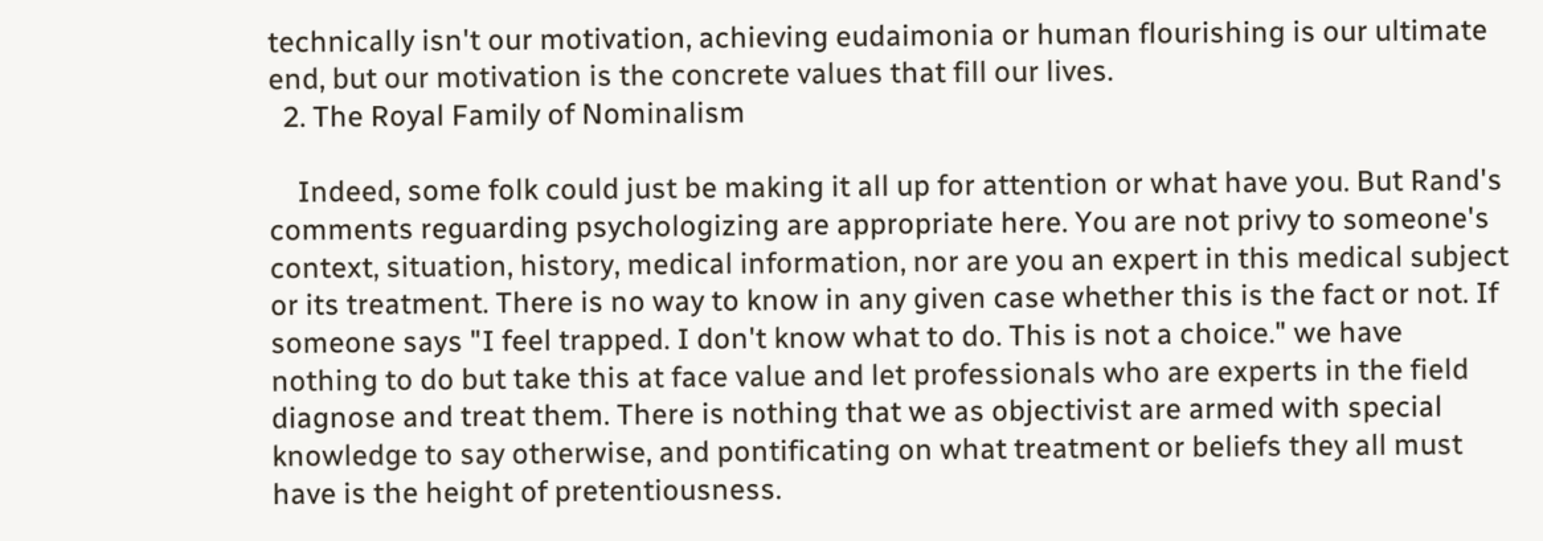technically isn't our motivation, achieving eudaimonia or human flourishing is our ultimate end, but our motivation is the concrete values that fill our lives.
  2. The Royal Family of Nominalism

    Indeed, some folk could just be making it all up for attention or what have you. But Rand's comments reguarding psychologizing are appropriate here. You are not privy to someone's context, situation, history, medical information, nor are you an expert in this medical subject or its treatment. There is no way to know in any given case whether this is the fact or not. If someone says "I feel trapped. I don't know what to do. This is not a choice." we have nothing to do but take this at face value and let professionals who are experts in the field diagnose and treat them. There is nothing that we as objectivist are armed with special knowledge to say otherwise, and pontificating on what treatment or beliefs they all must have is the height of pretentiousness.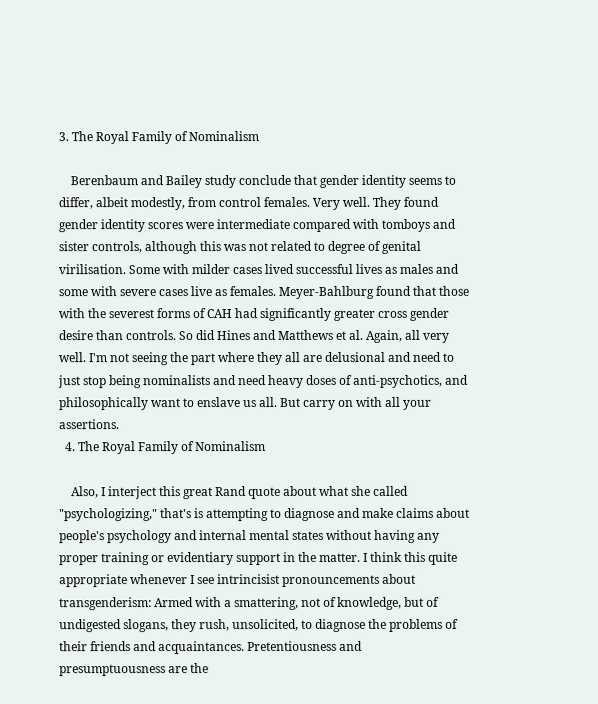3. The Royal Family of Nominalism

    Berenbaum and Bailey study conclude that gender identity seems to differ, albeit modestly, from control females. Very well. They found gender identity scores were intermediate compared with tomboys and sister controls, although this was not related to degree of genital virilisation. Some with milder cases lived successful lives as males and some with severe cases live as females. Meyer-Bahlburg found that those with the severest forms of CAH had significantly greater cross gender desire than controls. So did Hines and Matthews et al. Again, all very well. I'm not seeing the part where they all are delusional and need to just stop being nominalists and need heavy doses of anti-psychotics, and philosophically want to enslave us all. But carry on with all your assertions.
  4. The Royal Family of Nominalism

    Also, I interject this great Rand quote about what she called "psychologizing," that's is attempting to diagnose and make claims about people's psychology and internal mental states without having any proper training or evidentiary support in the matter. I think this quite appropriate whenever I see intrincisist pronouncements about transgenderism: Armed with a smattering, not of knowledge, but of undigested slogans, they rush, unsolicited, to diagnose the problems of their friends and acquaintances. Pretentiousness and presumptuousness are the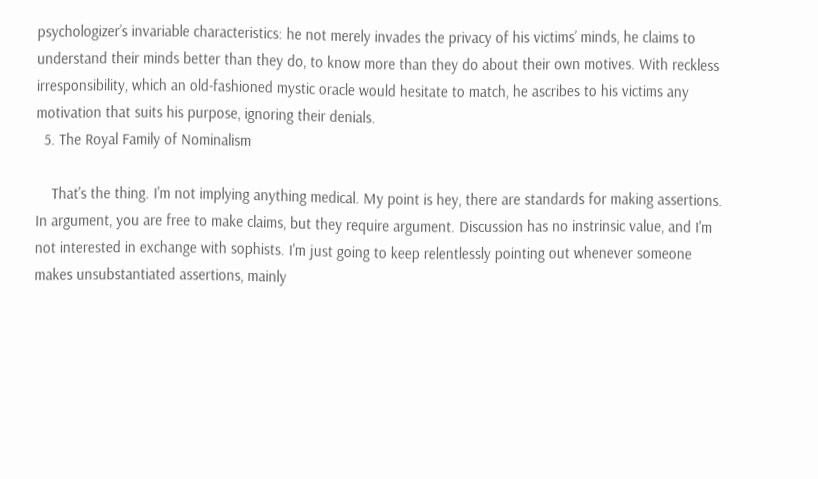psychologizer’s invariable characteristics: he not merely invades the privacy of his victims’ minds, he claims to understand their minds better than they do, to know more than they do about their own motives. With reckless irresponsibility, which an old-fashioned mystic oracle would hesitate to match, he ascribes to his victims any motivation that suits his purpose, ignoring their denials.
  5. The Royal Family of Nominalism

    That's the thing. I'm not implying anything medical. My point is hey, there are standards for making assertions. In argument, you are free to make claims, but they require argument. Discussion has no instrinsic value, and I'm not interested in exchange with sophists. I'm just going to keep relentlessly pointing out whenever someone makes unsubstantiated assertions, mainly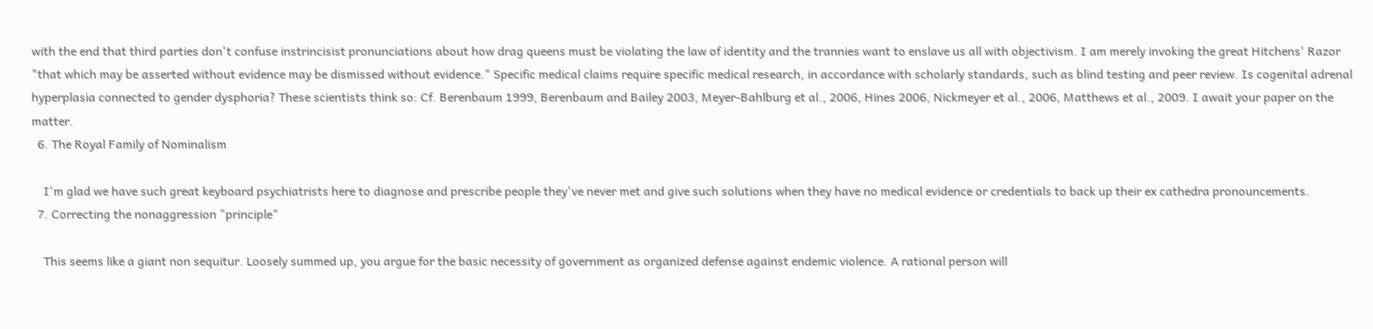with the end that third parties don't confuse instrincisist pronunciations about how drag queens must be violating the law of identity and the trannies want to enslave us all with objectivism. I am merely invoking the great Hitchens' Razor "that which may be asserted without evidence may be dismissed without evidence." Specific medical claims require specific medical research, in accordance with scholarly standards, such as blind testing and peer review. Is cogenital adrenal hyperplasia connected to gender dysphoria? These scientists think so: Cf. Berenbaum 1999, Berenbaum and Bailey 2003, Meyer-Bahlburg et al., 2006, Hines 2006, Nickmeyer et al., 2006, Matthews et al., 2009. I await your paper on the matter.
  6. The Royal Family of Nominalism

    I'm glad we have such great keyboard psychiatrists here to diagnose and prescribe people they've never met and give such solutions when they have no medical evidence or credentials to back up their ex cathedra pronouncements.
  7. Correcting the nonaggression "principle"

    This seems like a giant non sequitur. Loosely summed up, you argue for the basic necessity of government as organized defense against endemic violence. A rational person will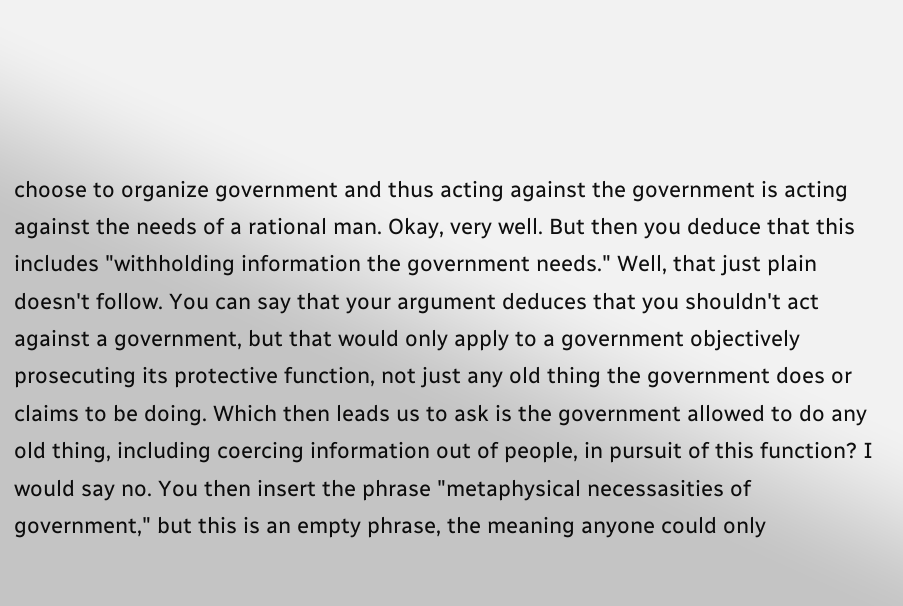choose to organize government and thus acting against the government is acting against the needs of a rational man. Okay, very well. But then you deduce that this includes "withholding information the government needs." Well, that just plain doesn't follow. You can say that your argument deduces that you shouldn't act against a government, but that would only apply to a government objectively prosecuting its protective function, not just any old thing the government does or claims to be doing. Which then leads us to ask is the government allowed to do any old thing, including coercing information out of people, in pursuit of this function? I would say no. You then insert the phrase "metaphysical necessasities of government," but this is an empty phrase, the meaning anyone could only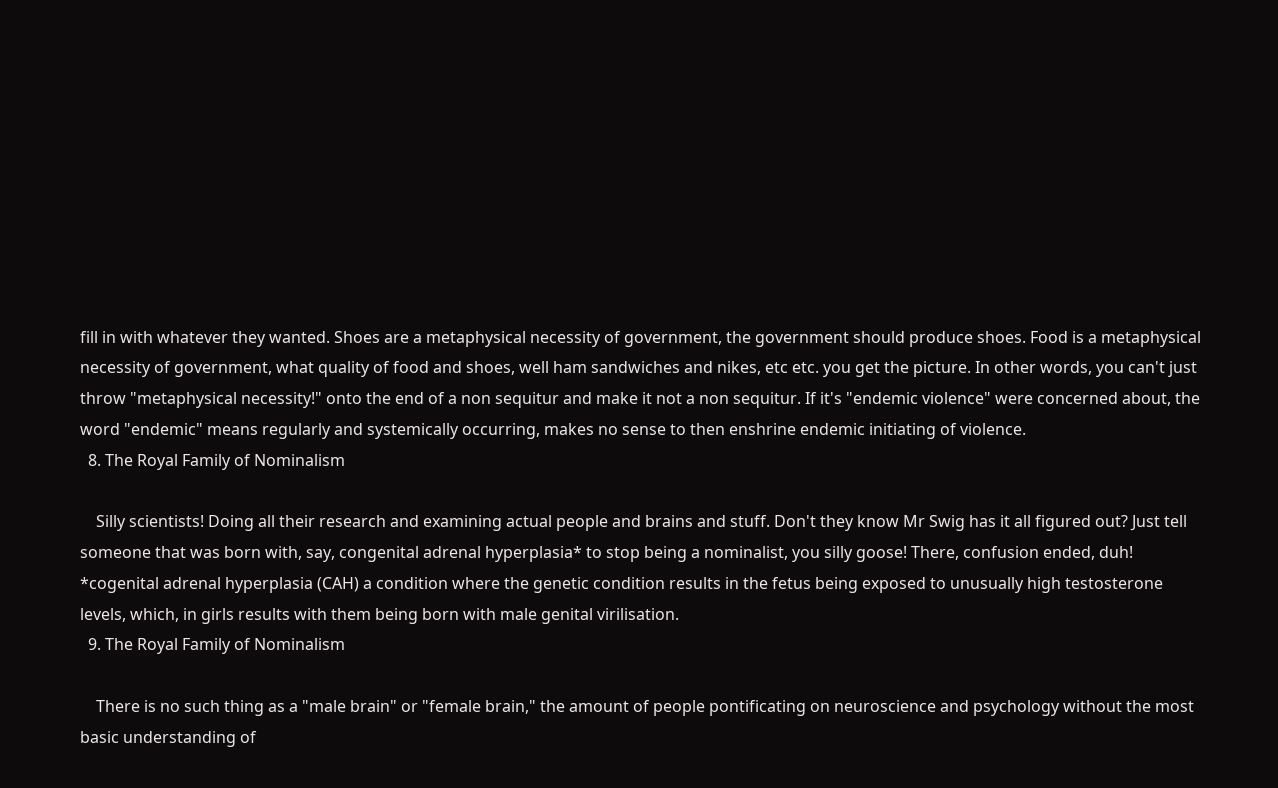fill in with whatever they wanted. Shoes are a metaphysical necessity of government, the government should produce shoes. Food is a metaphysical necessity of government, what quality of food and shoes, well ham sandwiches and nikes, etc etc. you get the picture. In other words, you can't just throw "metaphysical necessity!" onto the end of a non sequitur and make it not a non sequitur. If it's "endemic violence" were concerned about, the word "endemic" means regularly and systemically occurring, makes no sense to then enshrine endemic initiating of violence.
  8. The Royal Family of Nominalism

    Silly scientists! Doing all their research and examining actual people and brains and stuff. Don't they know Mr Swig has it all figured out? Just tell someone that was born with, say, congenital adrenal hyperplasia* to stop being a nominalist, you silly goose! There, confusion ended, duh! *cogenital adrenal hyperplasia (CAH) a condition where the genetic condition results in the fetus being exposed to unusually high testosterone levels, which, in girls results with them being born with male genital virilisation.
  9. The Royal Family of Nominalism

    There is no such thing as a "male brain" or "female brain," the amount of people pontificating on neuroscience and psychology without the most basic understanding of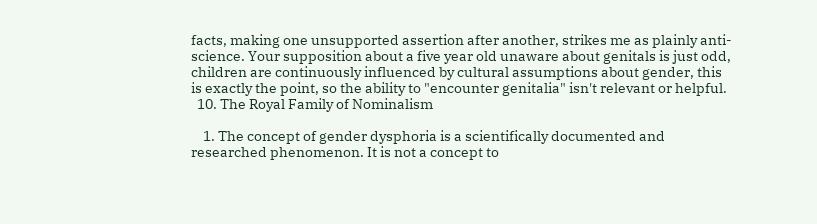facts, making one unsupported assertion after another, strikes me as plainly anti-science. Your supposition about a five year old unaware about genitals is just odd, children are continuously influenced by cultural assumptions about gender, this is exactly the point, so the ability to "encounter genitalia" isn't relevant or helpful.
  10. The Royal Family of Nominalism

    1. The concept of gender dysphoria is a scientifically documented and researched phenomenon. It is not a concept to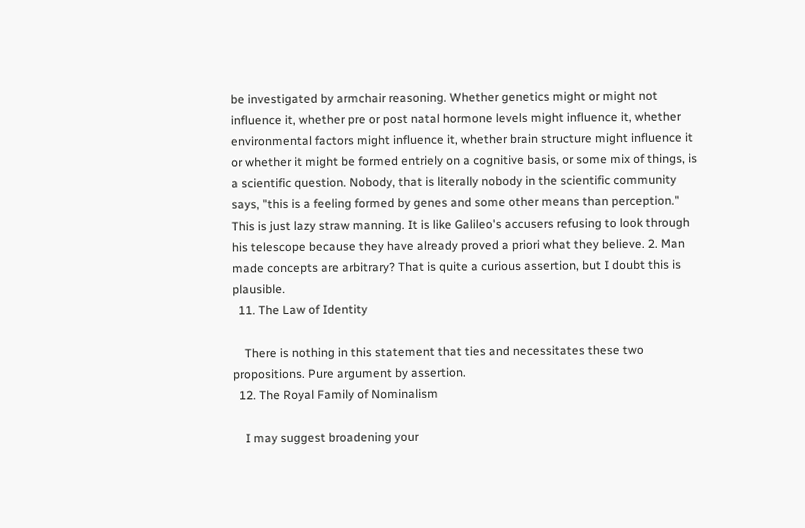be investigated by armchair reasoning. Whether genetics might or might not influence it, whether pre or post natal hormone levels might influence it, whether environmental factors might influence it, whether brain structure might influence it or whether it might be formed entriely on a cognitive basis, or some mix of things, is a scientific question. Nobody, that is literally nobody in the scientific community says, "this is a feeling formed by genes and some other means than perception." This is just lazy straw manning. It is like Galileo's accusers refusing to look through his telescope because they have already proved a priori what they believe. 2. Man made concepts are arbitrary? That is quite a curious assertion, but I doubt this is plausible.
  11. The Law of Identity

    There is nothing in this statement that ties and necessitates these two propositions. Pure argument by assertion.
  12. The Royal Family of Nominalism

    I may suggest broadening your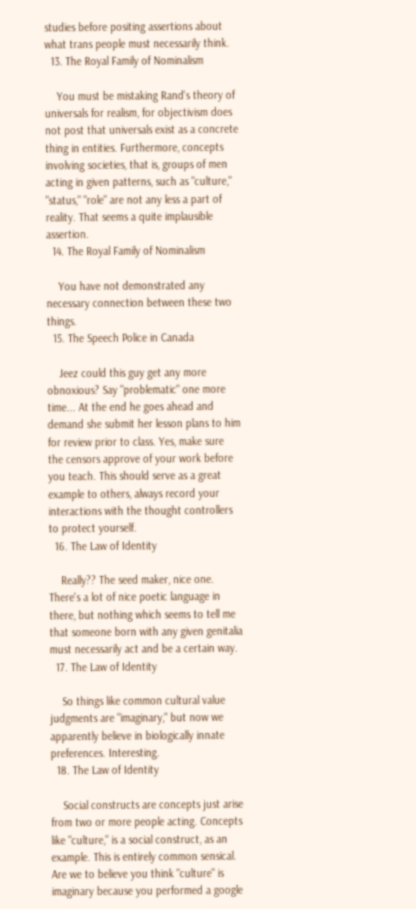studies before positing assertions about what trans people must necessarily think.
  13. The Royal Family of Nominalism

    You must be mistaking Rand's theory of universals for realism, for objectivism does not post that universals exist as a concrete thing in entities. Furthermore, concepts involving societies, that is, groups of men acting in given patterns, such as "culture," "status," "role" are not any less a part of reality. That seems a quite implausible assertion.
  14. The Royal Family of Nominalism

    You have not demonstrated any necessary connection between these two things.
  15. The Speech Police in Canada

    Jeez could this guy get any more obnoxious? Say "problematic" one more time... At the end he goes ahead and demand she submit her lesson plans to him for review prior to class. Yes, make sure the censors approve of your work before you teach. This should serve as a great example to others, always record your interactions with the thought controllers to protect yourself.
  16. The Law of Identity

    Really?? The seed maker, nice one. There's a lot of nice poetic language in there, but nothing which seems to tell me that someone born with any given genitalia must necessarily act and be a certain way.
  17. The Law of Identity

    So things like common cultural value judgments are "imaginary," but now we apparently believe in biologically innate preferences. Interesting.
  18. The Law of Identity

    Social constructs are concepts just arise from two or more people acting. Concepts like "culture," is a social construct, as an example. This is entirely common sensical. Are we to believe you think "culture" is imaginary because you performed a google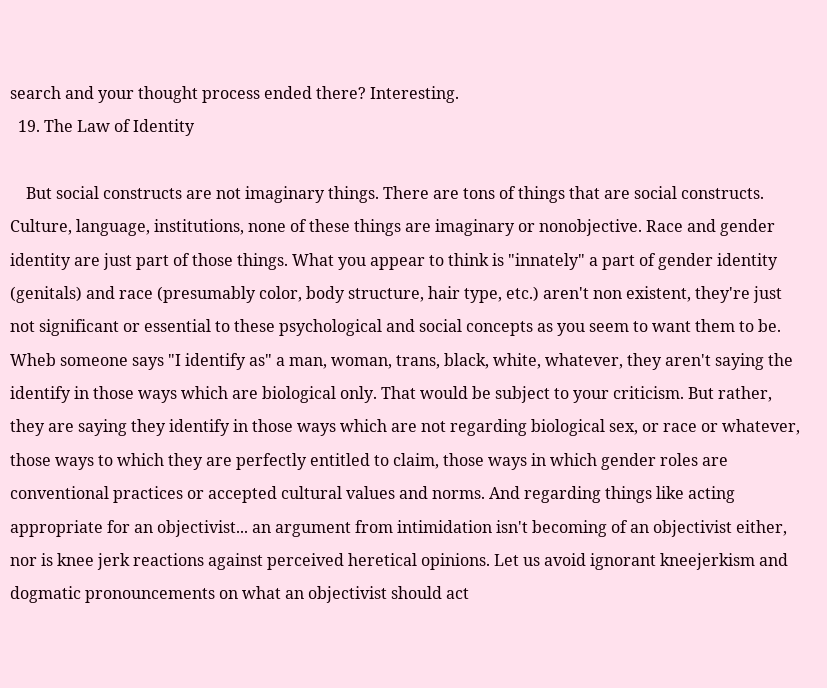search and your thought process ended there? Interesting.
  19. The Law of Identity

    But social constructs are not imaginary things. There are tons of things that are social constructs. Culture, language, institutions, none of these things are imaginary or nonobjective. Race and gender identity are just part of those things. What you appear to think is "innately" a part of gender identity (genitals) and race (presumably color, body structure, hair type, etc.) aren't non existent, they're just not significant or essential to these psychological and social concepts as you seem to want them to be. Wheb someone says "I identify as" a man, woman, trans, black, white, whatever, they aren't saying the identify in those ways which are biological only. That would be subject to your criticism. But rather, they are saying they identify in those ways which are not regarding biological sex, or race or whatever, those ways to which they are perfectly entitled to claim, those ways in which gender roles are conventional practices or accepted cultural values and norms. And regarding things like acting appropriate for an objectivist... an argument from intimidation isn't becoming of an objectivist either, nor is knee jerk reactions against perceived heretical opinions. Let us avoid ignorant kneejerkism and dogmatic pronouncements on what an objectivist should act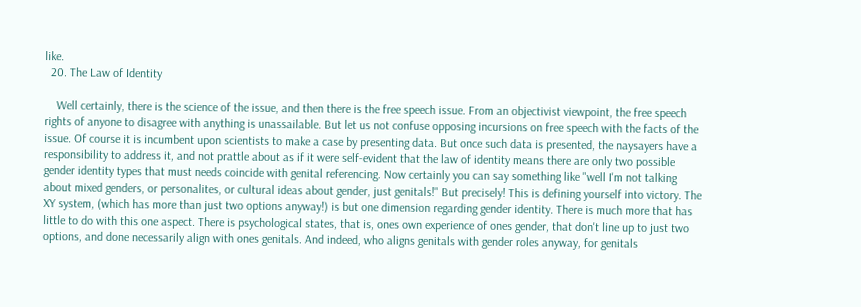like.
  20. The Law of Identity

    Well certainly, there is the science of the issue, and then there is the free speech issue. From an objectivist viewpoint, the free speech rights of anyone to disagree with anything is unassailable. But let us not confuse opposing incursions on free speech with the facts of the issue. Of course it is incumbent upon scientists to make a case by presenting data. But once such data is presented, the naysayers have a responsibility to address it, and not prattle about as if it were self-evident that the law of identity means there are only two possible gender identity types that must needs coincide with genital referencing. Now certainly you can say something like "well I'm not talking about mixed genders, or personalites, or cultural ideas about gender, just genitals!" But precisely! This is defining yourself into victory. The XY system, (which has more than just two options anyway!) is but one dimension regarding gender identity. There is much more that has little to do with this one aspect. There is psychological states, that is, ones own experience of ones gender, that don't line up to just two options, and done necessarily align with ones genitals. And indeed, who aligns genitals with gender roles anyway, for genitals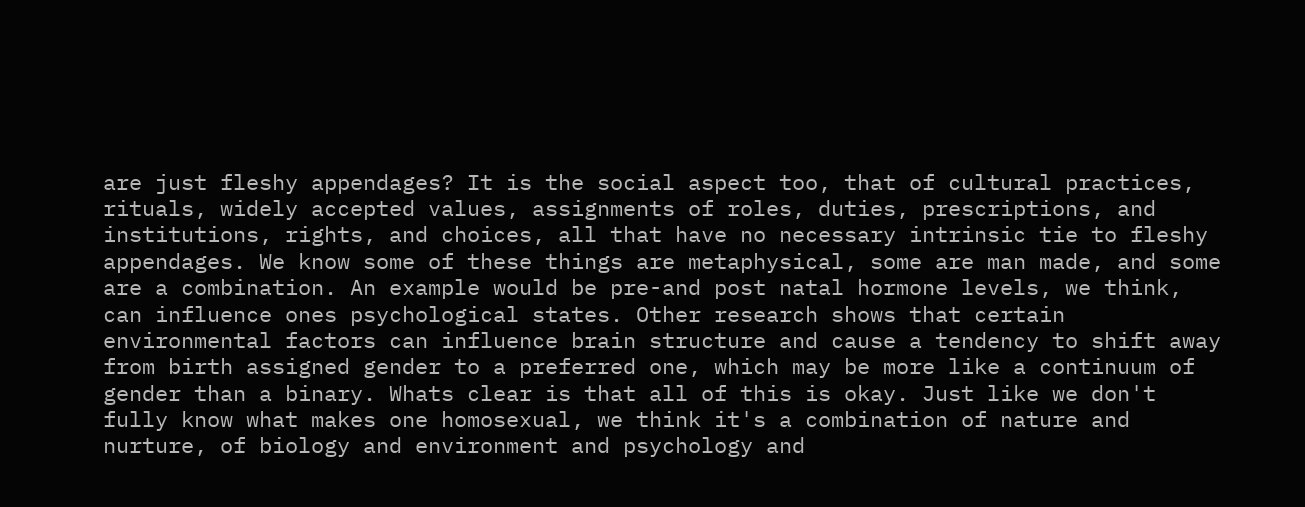are just fleshy appendages? It is the social aspect too, that of cultural practices, rituals, widely accepted values, assignments of roles, duties, prescriptions, and institutions, rights, and choices, all that have no necessary intrinsic tie to fleshy appendages. We know some of these things are metaphysical, some are man made, and some are a combination. An example would be pre-and post natal hormone levels, we think, can influence ones psychological states. Other research shows that certain environmental factors can influence brain structure and cause a tendency to shift away from birth assigned gender to a preferred one, which may be more like a continuum of gender than a binary. Whats clear is that all of this is okay. Just like we don't fully know what makes one homosexual, we think it's a combination of nature and nurture, of biology and environment and psychology and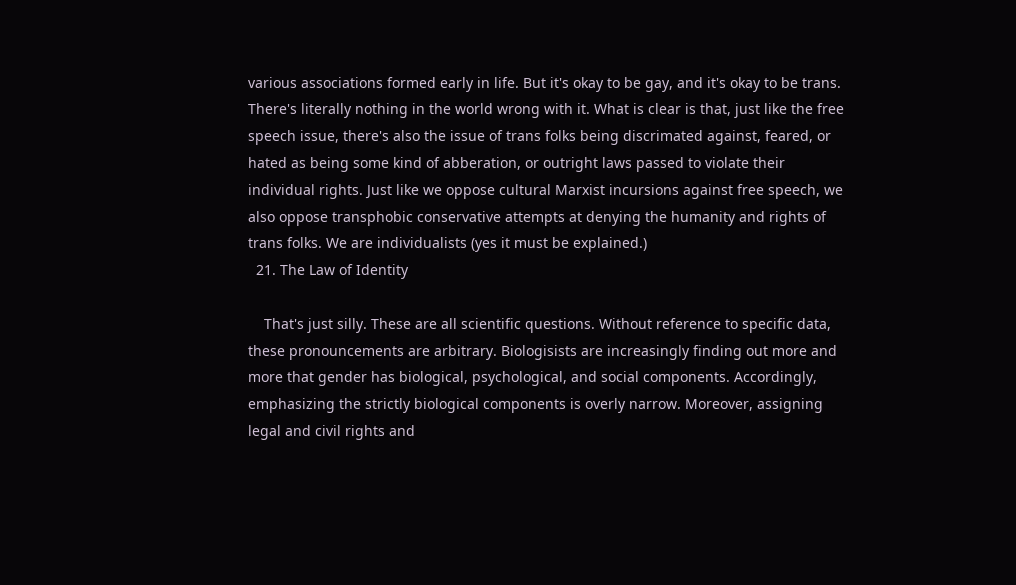various associations formed early in life. But it's okay to be gay, and it's okay to be trans. There's literally nothing in the world wrong with it. What is clear is that, just like the free speech issue, there's also the issue of trans folks being discrimated against, feared, or hated as being some kind of abberation, or outright laws passed to violate their individual rights. Just like we oppose cultural Marxist incursions against free speech, we also oppose transphobic conservative attempts at denying the humanity and rights of trans folks. We are individualists (yes it must be explained.)
  21. The Law of Identity

    That's just silly. These are all scientific questions. Without reference to specific data, these pronouncements are arbitrary. Biologisists are increasingly finding out more and more that gender has biological, psychological, and social components. Accordingly, emphasizing the strictly biological components is overly narrow. Moreover, assigning legal and civil rights and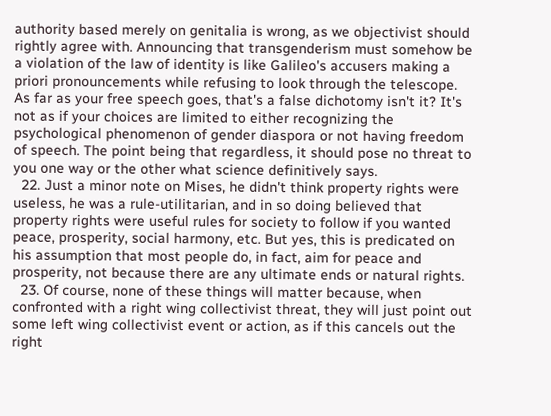authority based merely on genitalia is wrong, as we objectivist should rightly agree with. Announcing that transgenderism must somehow be a violation of the law of identity is like Galileo's accusers making a priori pronouncements while refusing to look through the telescope. As far as your free speech goes, that's a false dichotomy isn't it? It's not as if your choices are limited to either recognizing the psychological phenomenon of gender diaspora or not having freedom of speech. The point being that regardless, it should pose no threat to you one way or the other what science definitively says.
  22. Just a minor note on Mises, he didn't think property rights were useless, he was a rule-utilitarian, and in so doing believed that property rights were useful rules for society to follow if you wanted peace, prosperity, social harmony, etc. But yes, this is predicated on his assumption that most people do, in fact, aim for peace and prosperity, not because there are any ultimate ends or natural rights.
  23. Of course, none of these things will matter because, when confronted with a right wing collectivist threat, they will just point out some left wing collectivist event or action, as if this cancels out the right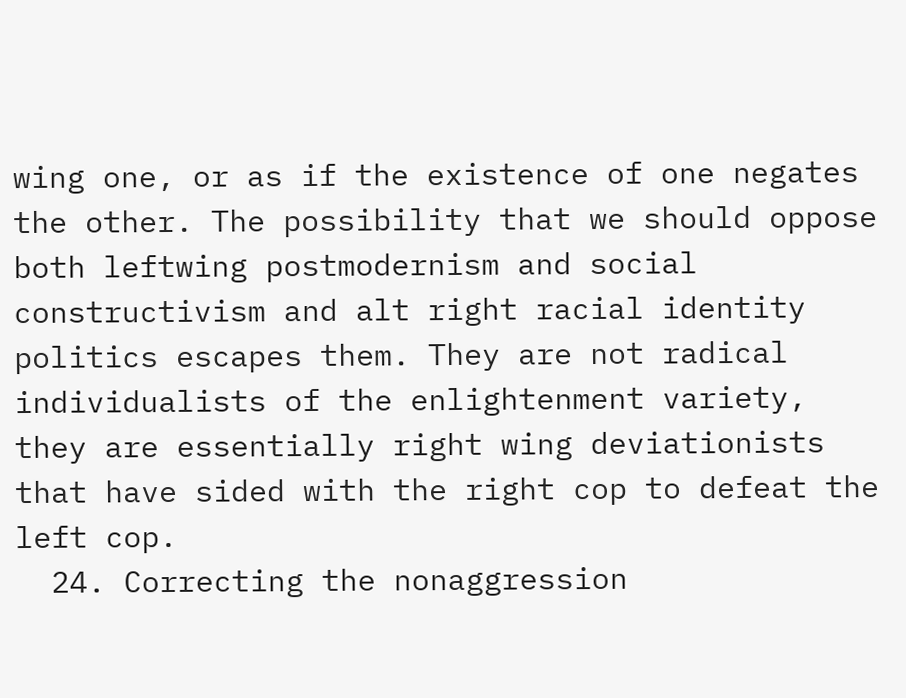wing one, or as if the existence of one negates the other. The possibility that we should oppose both leftwing postmodernism and social constructivism and alt right racial identity politics escapes them. They are not radical individualists of the enlightenment variety, they are essentially right wing deviationists that have sided with the right cop to defeat the left cop.
  24. Correcting the nonaggression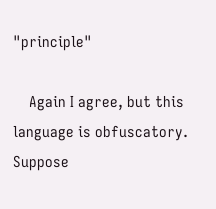"principle"

    Again I agree, but this language is obfuscatory. Suppose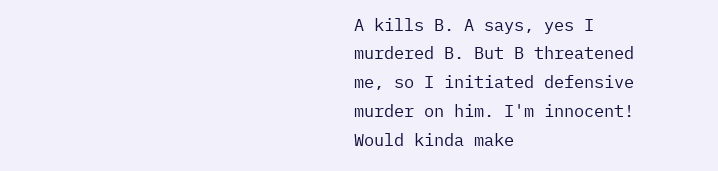A kills B. A says, yes I murdered B. But B threatened me, so I initiated defensive murder on him. I'm innocent! Would kinda make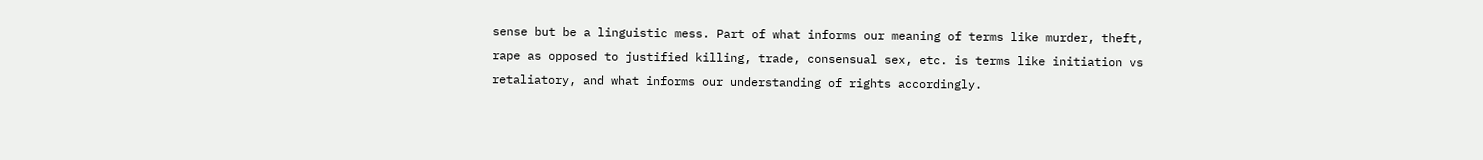sense but be a linguistic mess. Part of what informs our meaning of terms like murder, theft, rape as opposed to justified killing, trade, consensual sex, etc. is terms like initiation vs retaliatory, and what informs our understanding of rights accordingly.